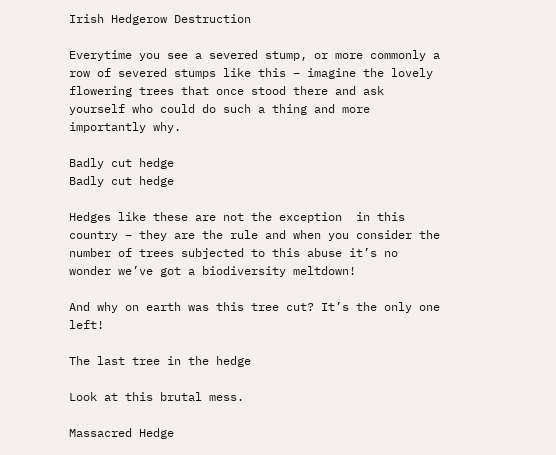Irish Hedgerow Destruction

Everytime you see a severed stump, or more commonly a row of severed stumps like this – imagine the lovely flowering trees that once stood there and ask yourself who could do such a thing and more importantly why.

Badly cut hedge
Badly cut hedge

Hedges like these are not the exception  in this country – they are the rule and when you consider the number of trees subjected to this abuse it’s no wonder we’ve got a biodiversity meltdown!

And why on earth was this tree cut? It’s the only one left!

The last tree in the hedge

Look at this brutal mess.

Massacred Hedge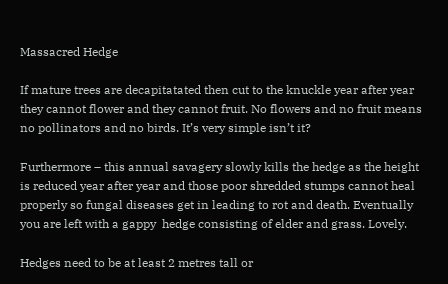Massacred Hedge

If mature trees are decapitatated then cut to the knuckle year after year they cannot flower and they cannot fruit. No flowers and no fruit means no pollinators and no birds. It’s very simple isn’t it?

Furthermore – this annual savagery slowly kills the hedge as the height is reduced year after year and those poor shredded stumps cannot heal properly so fungal diseases get in leading to rot and death. Eventually you are left with a gappy  hedge consisting of elder and grass. Lovely.

Hedges need to be at least 2 metres tall or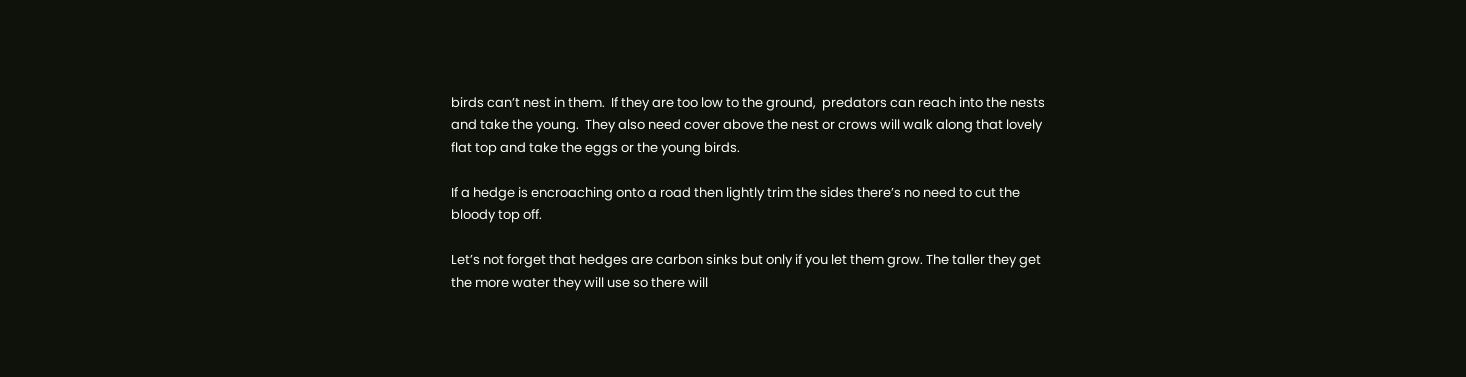birds can’t nest in them.  If they are too low to the ground,  predators can reach into the nests and take the young.  They also need cover above the nest or crows will walk along that lovely flat top and take the eggs or the young birds.

If a hedge is encroaching onto a road then lightly trim the sides there’s no need to cut the bloody top off.

Let’s not forget that hedges are carbon sinks but only if you let them grow. The taller they get the more water they will use so there will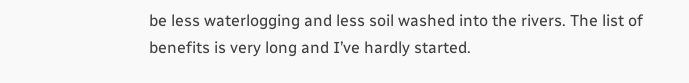be less waterlogging and less soil washed into the rivers. The list of benefits is very long and I’ve hardly started.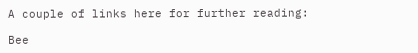A couple of links here for further reading:

Bee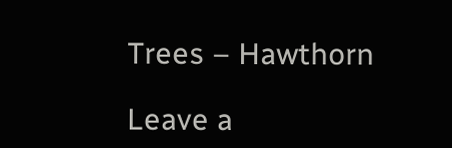Trees – Hawthorn

Leave a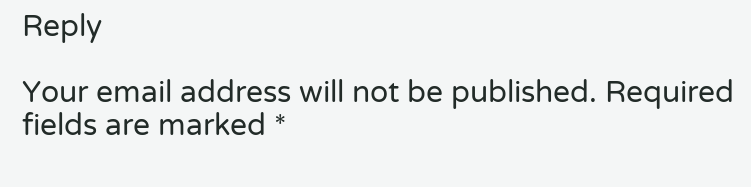Reply

Your email address will not be published. Required fields are marked *